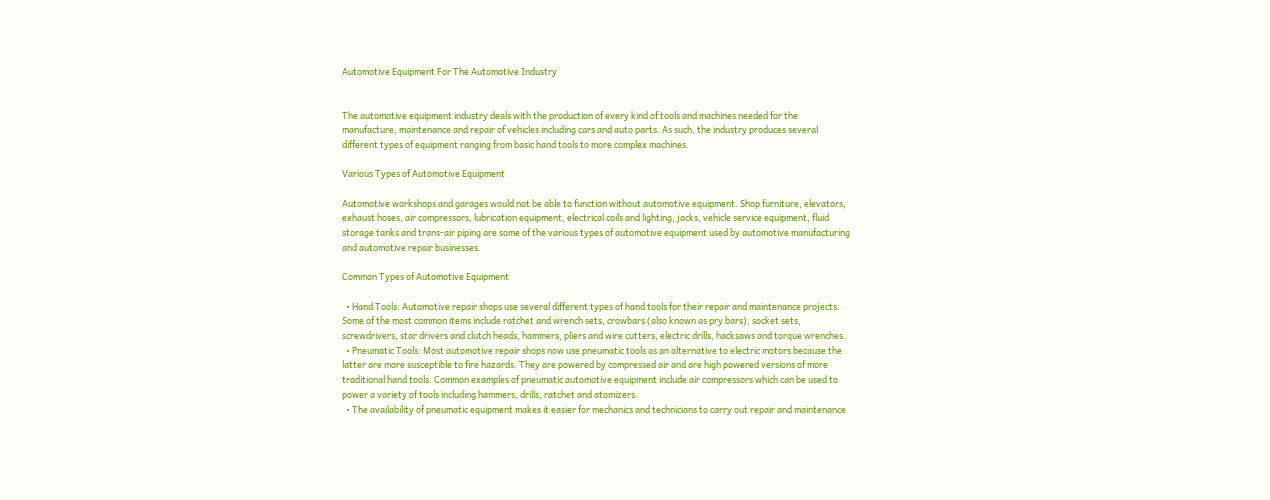Automotive Equipment For The Automotive Industry


The automotive equipment industry deals with the production of every kind of tools and machines needed for the manufacture, maintenance and repair of vehicles including cars and auto parts. As such, the industry produces several different types of equipment ranging from basic hand tools to more complex machines.

Various Types of Automotive Equipment

Automotive workshops and garages would not be able to function without automotive equipment. Shop furniture, elevators, exhaust hoses, air compressors, lubrication equipment, electrical coils and lighting, jacks, vehicle service equipment, fluid storage tanks and trans-air piping are some of the various types of automotive equipment used by automotive manufacturing and automotive repair businesses.

Common Types of Automotive Equipment

  • Hand Tools: Automotive repair shops use several different types of hand tools for their repair and maintenance projects. Some of the most common items include ratchet and wrench sets, crowbars (also known as pry bars), socket sets, screwdrivers, star drivers and clutch heads, hammers, pliers and wire cutters, electric drills, hacksaws and torque wrenches.
  • Pneumatic Tools: Most automotive repair shops now use pneumatic tools as an alternative to electric motors because the latter are more susceptible to fire hazards. They are powered by compressed air and are high powered versions of more traditional hand tools. Common examples of pneumatic automotive equipment include air compressors which can be used to power a variety of tools including hammers, drills, ratchet and atomizers.
  • The availability of pneumatic equipment makes it easier for mechanics and technicians to carry out repair and maintenance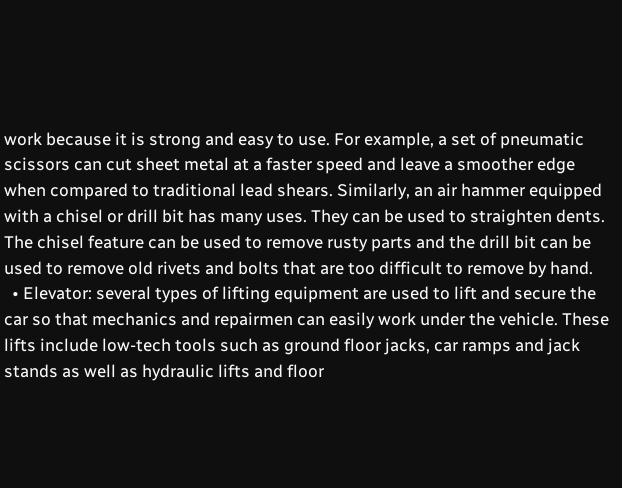work because it is strong and easy to use. For example, a set of pneumatic scissors can cut sheet metal at a faster speed and leave a smoother edge when compared to traditional lead shears. Similarly, an air hammer equipped with a chisel or drill bit has many uses. They can be used to straighten dents. The chisel feature can be used to remove rusty parts and the drill bit can be used to remove old rivets and bolts that are too difficult to remove by hand.
  • Elevator: several types of lifting equipment are used to lift and secure the car so that mechanics and repairmen can easily work under the vehicle. These lifts include low-tech tools such as ground floor jacks, car ramps and jack stands as well as hydraulic lifts and floor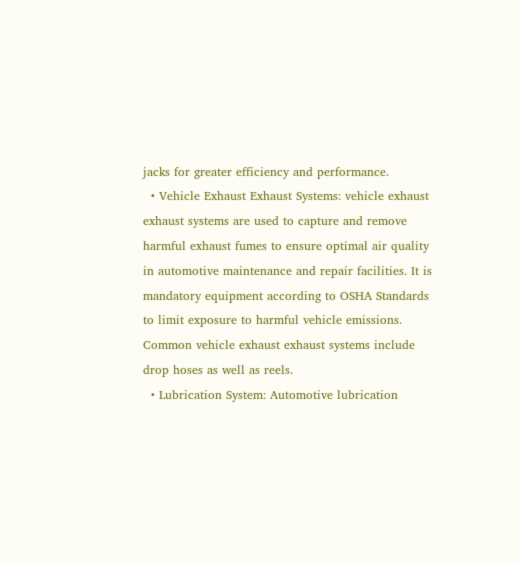jacks for greater efficiency and performance.
  • Vehicle Exhaust Exhaust Systems: vehicle exhaust exhaust systems are used to capture and remove harmful exhaust fumes to ensure optimal air quality in automotive maintenance and repair facilities. It is mandatory equipment according to OSHA Standards to limit exposure to harmful vehicle emissions. Common vehicle exhaust exhaust systems include drop hoses as well as reels.
  • Lubrication System: Automotive lubrication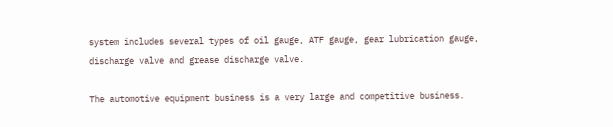system includes several types of oil gauge, ATF gauge, gear lubrication gauge, discharge valve and grease discharge valve.

The automotive equipment business is a very large and competitive business.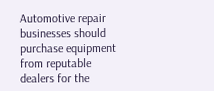Automotive repair businesses should purchase equipment from reputable dealers for the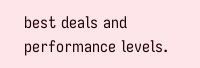best deals and performance levels.